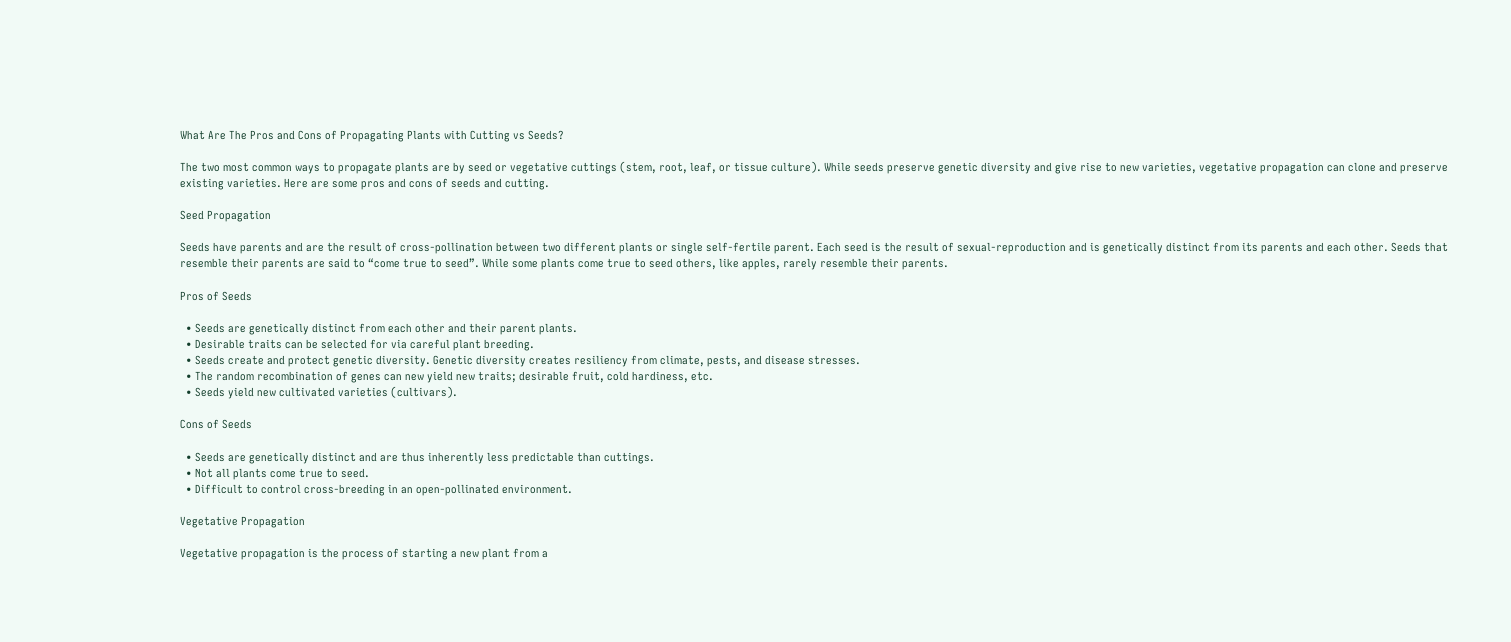What Are The Pros and Cons of Propagating Plants with Cutting vs Seeds?

The two most common ways to propagate plants are by seed or vegetative cuttings (stem, root, leaf, or tissue culture). While seeds preserve genetic diversity and give rise to new varieties, vegetative propagation can clone and preserve existing varieties. Here are some pros and cons of seeds and cutting.

Seed Propagation

Seeds have parents and are the result of cross-pollination between two different plants or single self-fertile parent. Each seed is the result of sexual-reproduction and is genetically distinct from its parents and each other. Seeds that resemble their parents are said to “come true to seed”. While some plants come true to seed others, like apples, rarely resemble their parents.

Pros of Seeds

  • Seeds are genetically distinct from each other and their parent plants.
  • Desirable traits can be selected for via careful plant breeding.
  • Seeds create and protect genetic diversity. Genetic diversity creates resiliency from climate, pests, and disease stresses.
  • The random recombination of genes can new yield new traits; desirable fruit, cold hardiness, etc.
  • Seeds yield new cultivated varieties (cultivars).

Cons of Seeds

  • Seeds are genetically distinct and are thus inherently less predictable than cuttings.
  • Not all plants come true to seed.
  • Difficult to control cross-breeding in an open-pollinated environment.

Vegetative Propagation

Vegetative propagation is the process of starting a new plant from a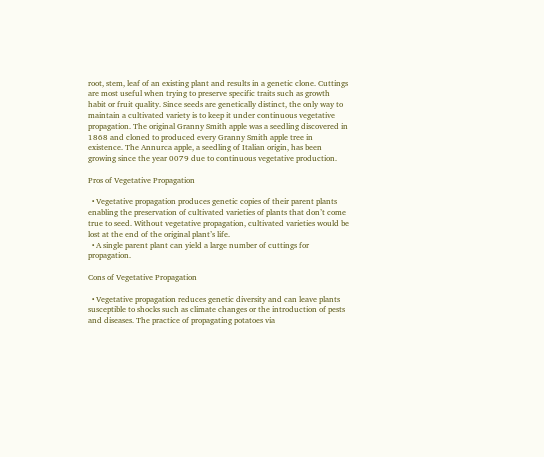root, stem, leaf of an existing plant and results in a genetic clone. Cuttings are most useful when trying to preserve specific traits such as growth habit or fruit quality. Since seeds are genetically distinct, the only way to maintain a cultivated variety is to keep it under continuous vegetative propagation. The original Granny Smith apple was a seedling discovered in 1868 and cloned to produced every Granny Smith apple tree in existence. The Annurca apple, a seedling of Italian origin, has been growing since the year 0079 due to continuous vegetative production.

Pros of Vegetative Propagation

  • Vegetative propagation produces genetic copies of their parent plants enabling the preservation of cultivated varieties of plants that don’t come true to seed. Without vegetative propagation, cultivated varieties would be lost at the end of the original plant’s life.
  • A single parent plant can yield a large number of cuttings for propagation.

Cons of Vegetative Propagation

  • Vegetative propagation reduces genetic diversity and can leave plants susceptible to shocks such as climate changes or the introduction of pests and diseases. The practice of propagating potatoes via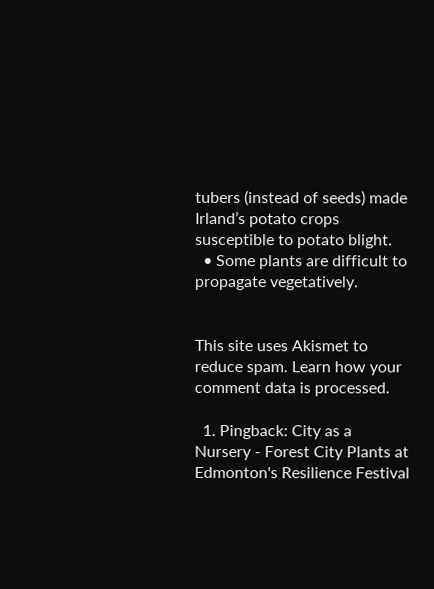tubers (instead of seeds) made Irland’s potato crops susceptible to potato blight.
  • Some plants are difficult to propagate vegetatively.


This site uses Akismet to reduce spam. Learn how your comment data is processed.

  1. Pingback: City as a Nursery - Forest City Plants at Edmonton's Resilience Festival